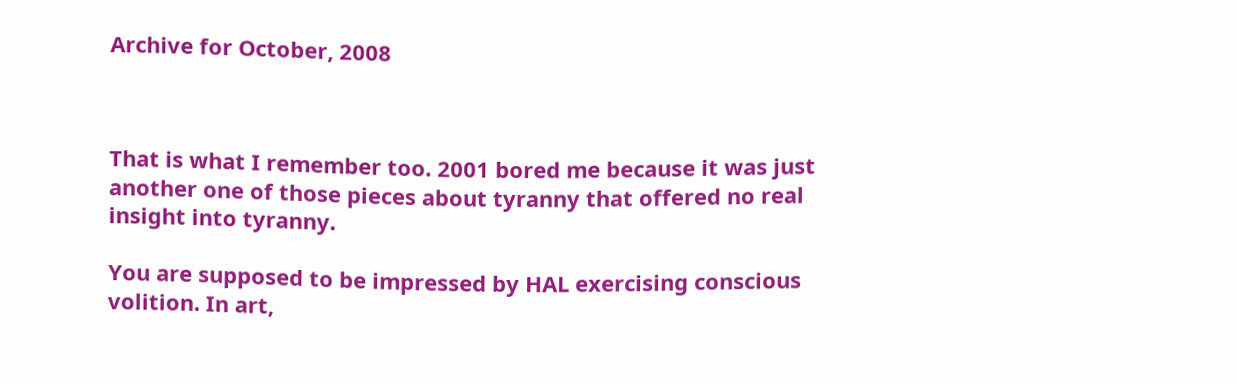Archive for October, 2008



That is what I remember too. 2001 bored me because it was just another one of those pieces about tyranny that offered no real insight into tyranny.

You are supposed to be impressed by HAL exercising conscious volition. In art,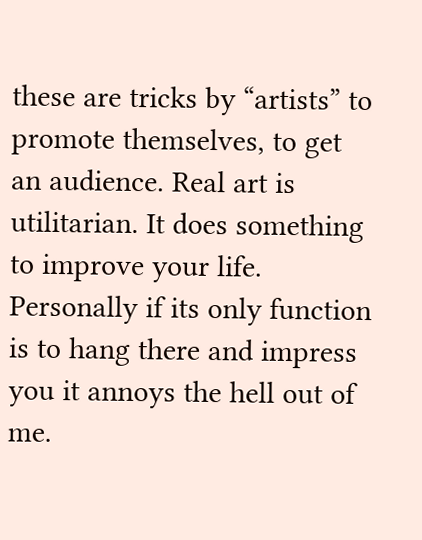these are tricks by “artists” to promote themselves, to get an audience. Real art is utilitarian. It does something to improve your life. Personally if its only function is to hang there and impress you it annoys the hell out of me.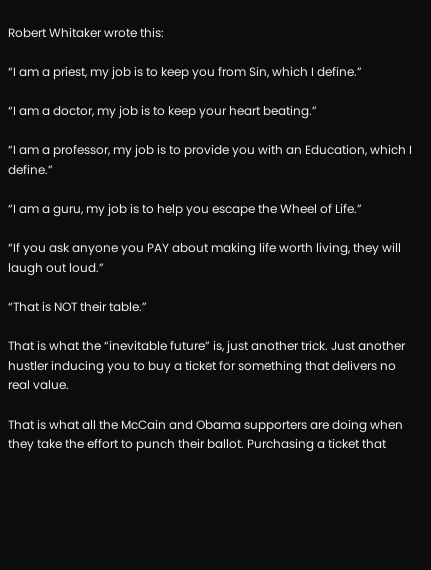Robert Whitaker wrote this:

“I am a priest, my job is to keep you from Sin, which I define.”

“I am a doctor, my job is to keep your heart beating.”

“I am a professor, my job is to provide you with an Education, which I define.”

“I am a guru, my job is to help you escape the Wheel of Life.”

“If you ask anyone you PAY about making life worth living, they will laugh out loud.”

“That is NOT their table.”

That is what the “inevitable future” is, just another trick. Just another hustler inducing you to buy a ticket for something that delivers no real value.

That is what all the McCain and Obama supporters are doing when they take the effort to punch their ballot. Purchasing a ticket that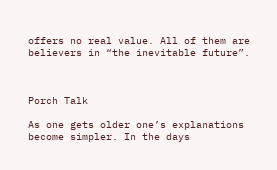offers no real value. All of them are believers in “the inevitable future”.



Porch Talk

As one gets older one’s explanations become simpler. In the days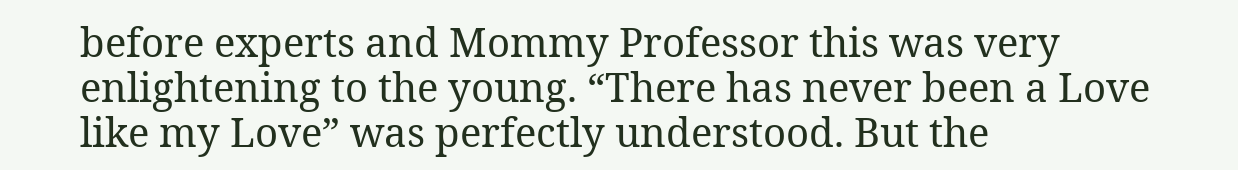before experts and Mommy Professor this was very enlightening to the young. “There has never been a Love like my Love” was perfectly understood. But the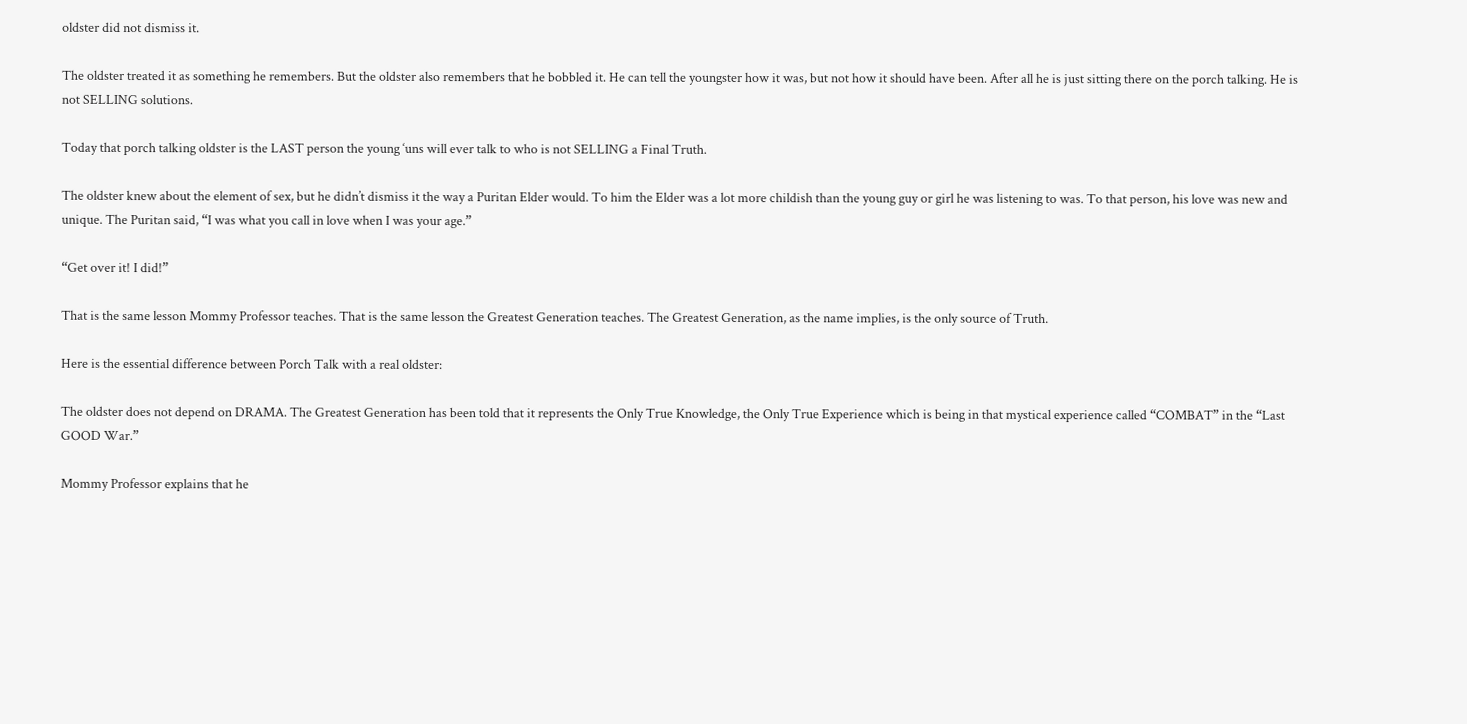oldster did not dismiss it.

The oldster treated it as something he remembers. But the oldster also remembers that he bobbled it. He can tell the youngster how it was, but not how it should have been. After all he is just sitting there on the porch talking. He is not SELLING solutions.

Today that porch talking oldster is the LAST person the young ‘uns will ever talk to who is not SELLING a Final Truth.

The oldster knew about the element of sex, but he didn’t dismiss it the way a Puritan Elder would. To him the Elder was a lot more childish than the young guy or girl he was listening to was. To that person, his love was new and unique. The Puritan said, “I was what you call in love when I was your age.”

“Get over it! I did!”

That is the same lesson Mommy Professor teaches. That is the same lesson the Greatest Generation teaches. The Greatest Generation, as the name implies, is the only source of Truth.

Here is the essential difference between Porch Talk with a real oldster:

The oldster does not depend on DRAMA. The Greatest Generation has been told that it represents the Only True Knowledge, the Only True Experience which is being in that mystical experience called “COMBAT” in the “Last GOOD War.”

Mommy Professor explains that he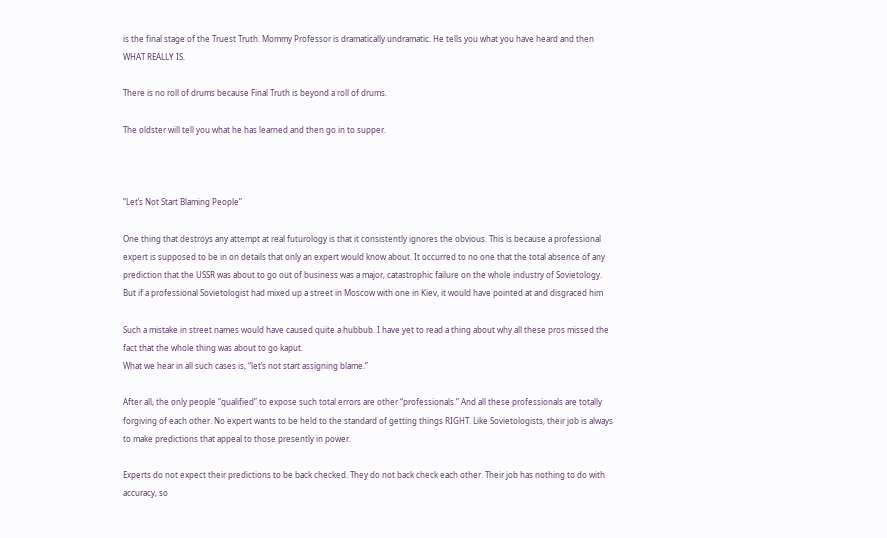is the final stage of the Truest Truth. Mommy Professor is dramatically undramatic. He tells you what you have heard and then WHAT REALLY IS.

There is no roll of drums because Final Truth is beyond a roll of drums.

The oldster will tell you what he has learned and then go in to supper.



“Let’s Not Start Blaming People”

One thing that destroys any attempt at real futurology is that it consistently ignores the obvious. This is because a professional expert is supposed to be in on details that only an expert would know about. It occurred to no one that the total absence of any prediction that the USSR was about to go out of business was a major, catastrophic failure on the whole industry of Sovietology. But if a professional Sovietologist had mixed up a street in Moscow with one in Kiev, it would have pointed at and disgraced him

Such a mistake in street names would have caused quite a hubbub. I have yet to read a thing about why all these pros missed the fact that the whole thing was about to go kaput.
What we hear in all such cases is, “let’s not start assigning blame.”

After all, the only people “qualified” to expose such total errors are other “professionals.” And all these professionals are totally forgiving of each other. No expert wants to be held to the standard of getting things RIGHT. Like Sovietologists, their job is always to make predictions that appeal to those presently in power.

Experts do not expect their predictions to be back checked. They do not back check each other. Their job has nothing to do with accuracy, so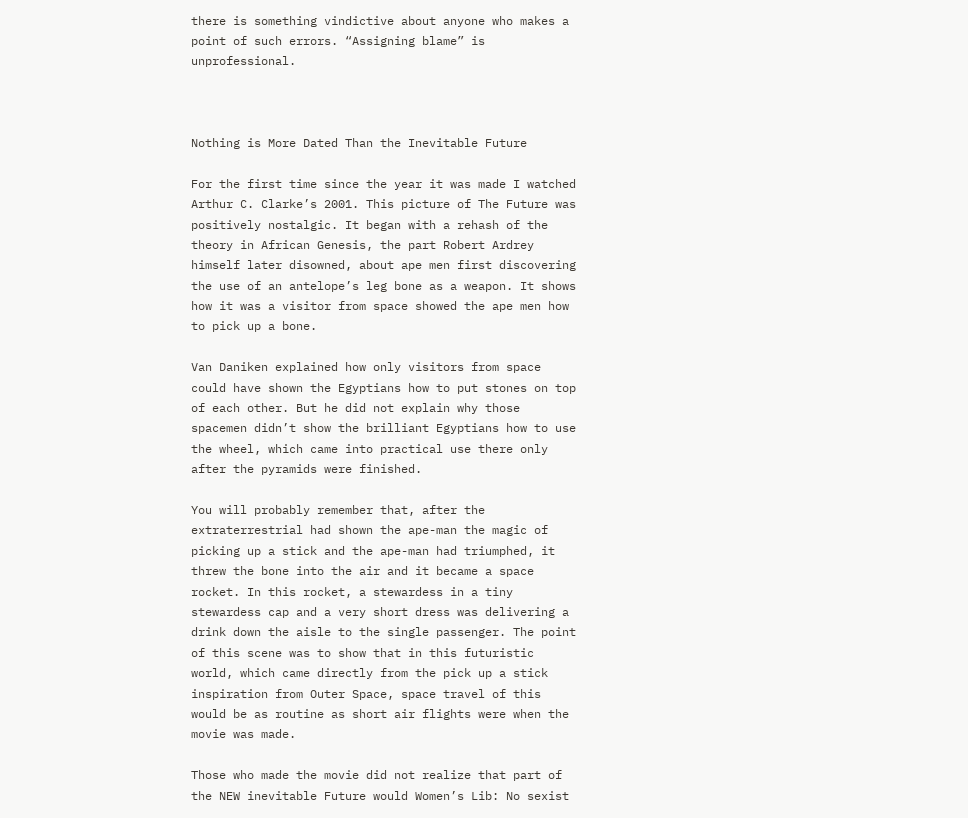there is something vindictive about anyone who makes a point of such errors. “Assigning blame” is unprofessional.



Nothing is More Dated Than the Inevitable Future

For the first time since the year it was made I watched Arthur C. Clarke’s 2001. This picture of The Future was positively nostalgic. It began with a rehash of the theory in African Genesis, the part Robert Ardrey himself later disowned, about ape men first discovering the use of an antelope’s leg bone as a weapon. It shows how it was a visitor from space showed the ape men how to pick up a bone.

Van Daniken explained how only visitors from space could have shown the Egyptians how to put stones on top of each other. But he did not explain why those spacemen didn’t show the brilliant Egyptians how to use the wheel, which came into practical use there only after the pyramids were finished.

You will probably remember that, after the extraterrestrial had shown the ape-man the magic of picking up a stick and the ape-man had triumphed, it threw the bone into the air and it became a space rocket. In this rocket, a stewardess in a tiny stewardess cap and a very short dress was delivering a drink down the aisle to the single passenger. The point of this scene was to show that in this futuristic world, which came directly from the pick up a stick inspiration from Outer Space, space travel of this would be as routine as short air flights were when the movie was made.

Those who made the movie did not realize that part of the NEW inevitable Future would Women’s Lib: No sexist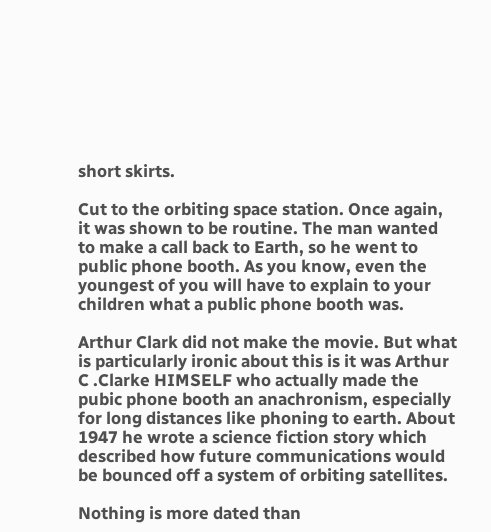short skirts.

Cut to the orbiting space station. Once again, it was shown to be routine. The man wanted to make a call back to Earth, so he went to public phone booth. As you know, even the youngest of you will have to explain to your children what a public phone booth was.

Arthur Clark did not make the movie. But what is particularly ironic about this is it was Arthur C .Clarke HIMSELF who actually made the pubic phone booth an anachronism, especially for long distances like phoning to earth. About 1947 he wrote a science fiction story which described how future communications would be bounced off a system of orbiting satellites.

Nothing is more dated than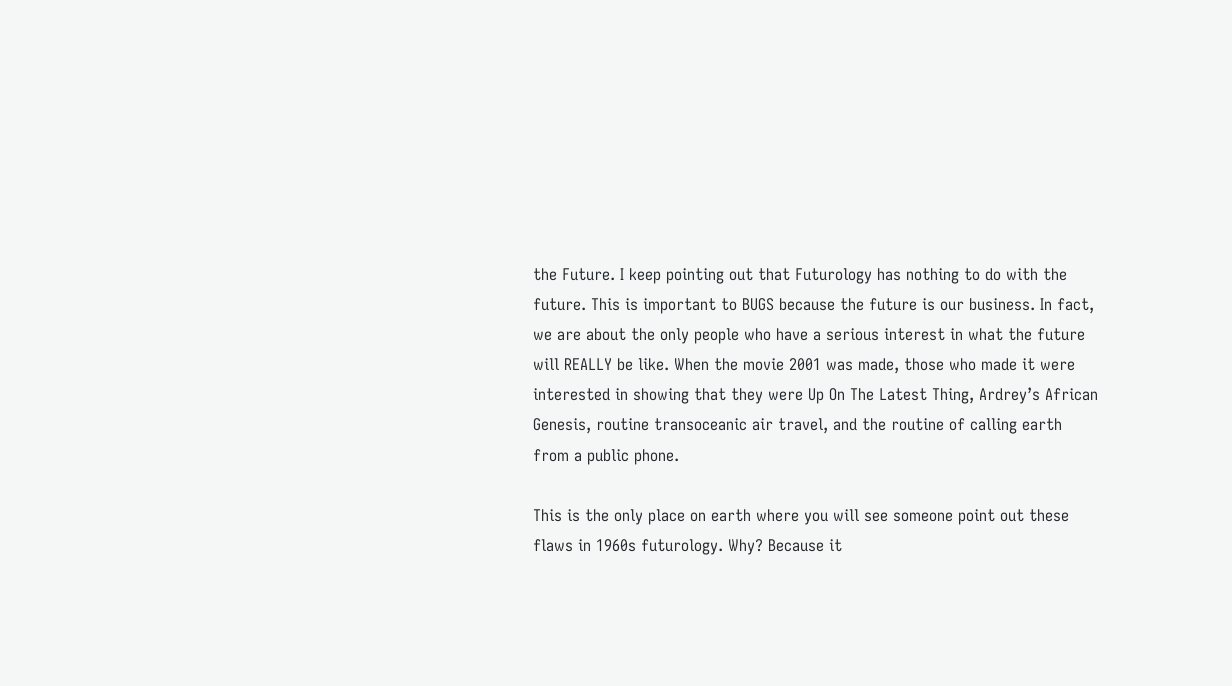the Future. I keep pointing out that Futurology has nothing to do with the future. This is important to BUGS because the future is our business. In fact, we are about the only people who have a serious interest in what the future will REALLY be like. When the movie 2001 was made, those who made it were interested in showing that they were Up On The Latest Thing, Ardrey’s African Genesis, routine transoceanic air travel, and the routine of calling earth from a public phone.

This is the only place on earth where you will see someone point out these flaws in 1960s futurology. Why? Because it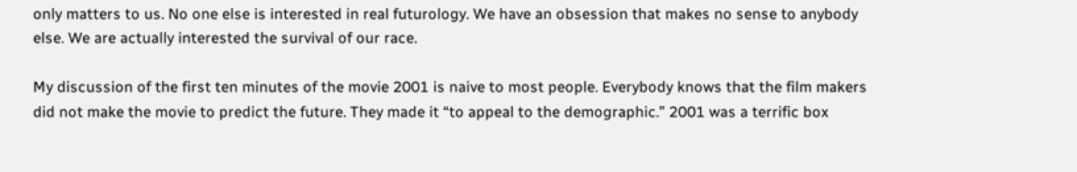only matters to us. No one else is interested in real futurology. We have an obsession that makes no sense to anybody else. We are actually interested the survival of our race.

My discussion of the first ten minutes of the movie 2001 is naive to most people. Everybody knows that the film makers did not make the movie to predict the future. They made it “to appeal to the demographic.” 2001 was a terrific box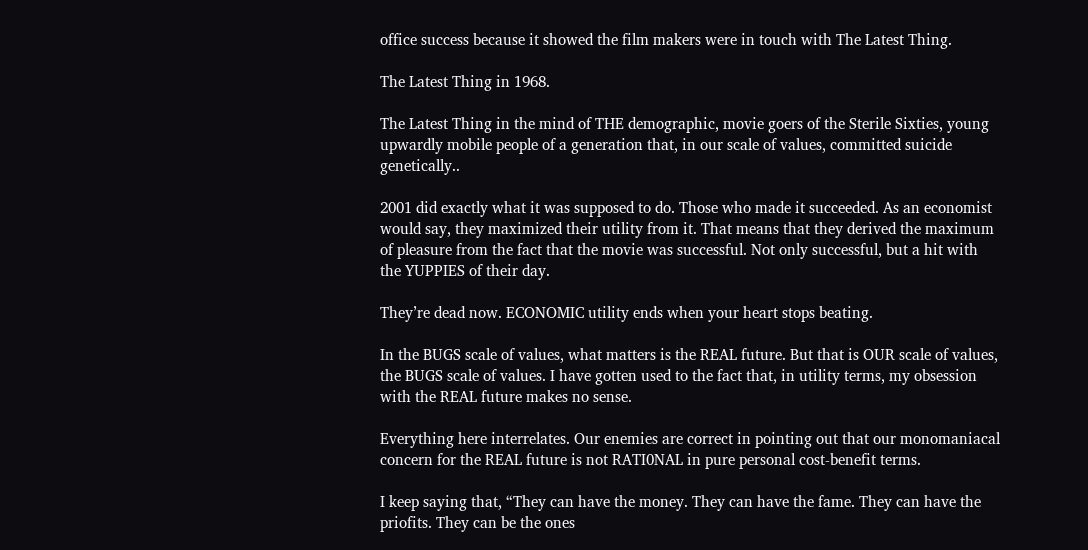office success because it showed the film makers were in touch with The Latest Thing.

The Latest Thing in 1968.

The Latest Thing in the mind of THE demographic, movie goers of the Sterile Sixties, young upwardly mobile people of a generation that, in our scale of values, committed suicide genetically..

2001 did exactly what it was supposed to do. Those who made it succeeded. As an economist would say, they maximized their utility from it. That means that they derived the maximum of pleasure from the fact that the movie was successful. Not only successful, but a hit with the YUPPIES of their day.

They’re dead now. ECONOMIC utility ends when your heart stops beating.

In the BUGS scale of values, what matters is the REAL future. But that is OUR scale of values, the BUGS scale of values. I have gotten used to the fact that, in utility terms, my obsession with the REAL future makes no sense.

Everything here interrelates. Our enemies are correct in pointing out that our monomaniacal concern for the REAL future is not RATI0NAL in pure personal cost-benefit terms.

I keep saying that, “They can have the money. They can have the fame. They can have the priofits. They can be the ones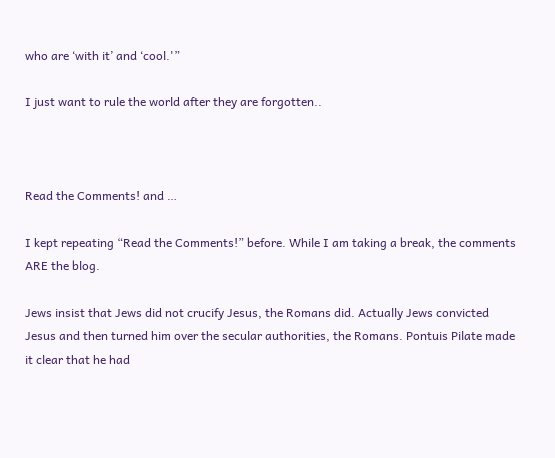who are ‘with it’ and ‘cool.'”

I just want to rule the world after they are forgotten..



Read the Comments! and …

I kept repeating “Read the Comments!” before. While I am taking a break, the comments ARE the blog.

Jews insist that Jews did not crucify Jesus, the Romans did. Actually Jews convicted Jesus and then turned him over the secular authorities, the Romans. Pontuis Pilate made it clear that he had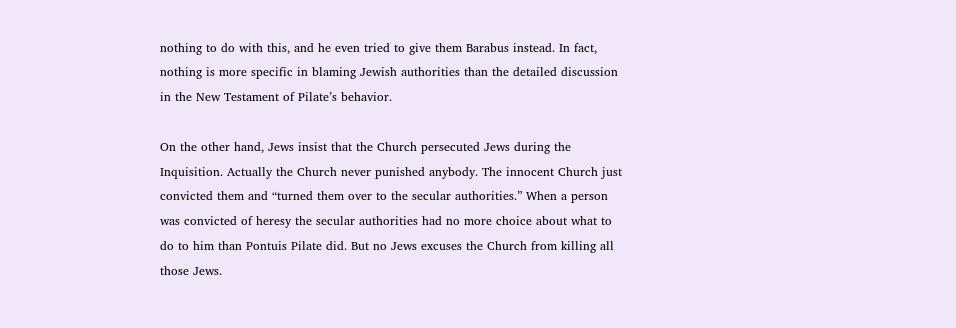nothing to do with this, and he even tried to give them Barabus instead. In fact, nothing is more specific in blaming Jewish authorities than the detailed discussion in the New Testament of Pilate’s behavior.

On the other hand, Jews insist that the Church persecuted Jews during the Inquisition. Actually the Church never punished anybody. The innocent Church just convicted them and “turned them over to the secular authorities.” When a person was convicted of heresy the secular authorities had no more choice about what to do to him than Pontuis Pilate did. But no Jews excuses the Church from killing all those Jews.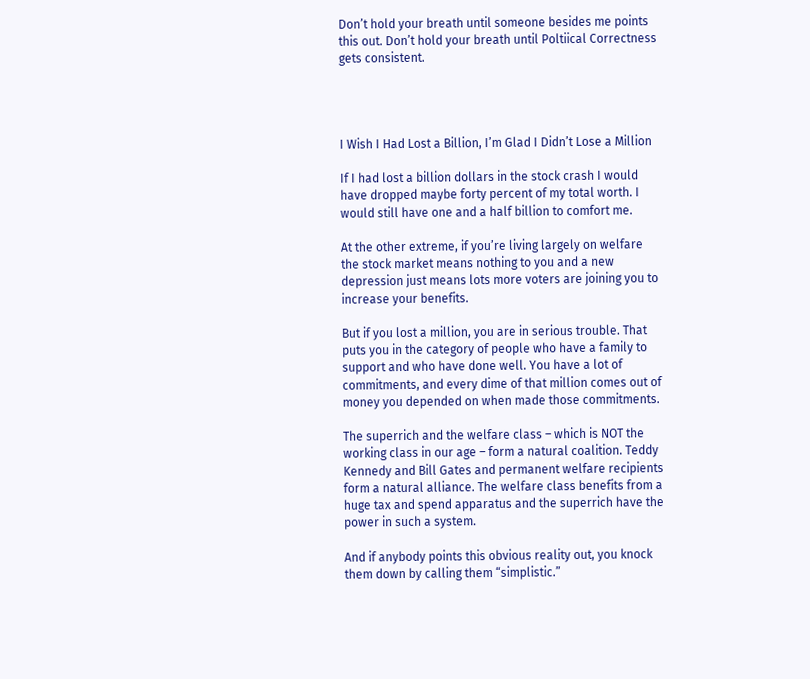Don’t hold your breath until someone besides me points this out. Don’t hold your breath until Poltiical Correctness gets consistent.




I Wish I Had Lost a Billion, I’m Glad I Didn’t Lose a Million

If I had lost a billion dollars in the stock crash I would have dropped maybe forty percent of my total worth. I would still have one and a half billion to comfort me.

At the other extreme, if you’re living largely on welfare the stock market means nothing to you and a new depression just means lots more voters are joining you to increase your benefits.

But if you lost a million, you are in serious trouble. That puts you in the category of people who have a family to support and who have done well. You have a lot of commitments, and every dime of that million comes out of money you depended on when made those commitments.

The superrich and the welfare class – which is NOT the working class in our age – form a natural coalition. Teddy Kennedy and Bill Gates and permanent welfare recipients form a natural alliance. The welfare class benefits from a huge tax and spend apparatus and the superrich have the power in such a system.

And if anybody points this obvious reality out, you knock them down by calling them “simplistic.”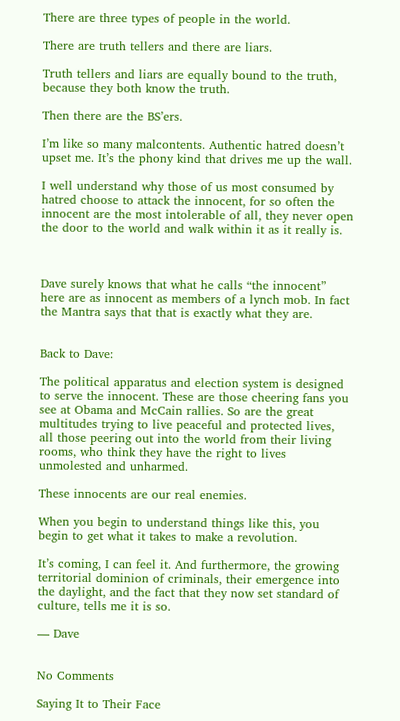There are three types of people in the world.

There are truth tellers and there are liars.

Truth tellers and liars are equally bound to the truth, because they both know the truth.

Then there are the BS’ers.

I’m like so many malcontents. Authentic hatred doesn’t upset me. It’s the phony kind that drives me up the wall.

I well understand why those of us most consumed by hatred choose to attack the innocent, for so often the innocent are the most intolerable of all, they never open the door to the world and walk within it as it really is.



Dave surely knows that what he calls “the innocent” here are as innocent as members of a lynch mob. In fact the Mantra says that that is exactly what they are.


Back to Dave:

The political apparatus and election system is designed to serve the innocent. These are those cheering fans you see at Obama and McCain rallies. So are the great multitudes trying to live peaceful and protected lives, all those peering out into the world from their living rooms, who think they have the right to lives unmolested and unharmed.

These innocents are our real enemies.

When you begin to understand things like this, you begin to get what it takes to make a revolution.

It’s coming, I can feel it. And furthermore, the growing territorial dominion of criminals, their emergence into the daylight, and the fact that they now set standard of culture, tells me it is so.

— Dave


No Comments

Saying It to Their Face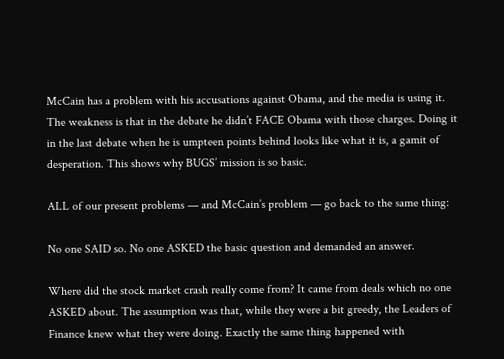McCain has a problem with his accusations against Obama, and the media is using it. The weakness is that in the debate he didn’t FACE Obama with those charges. Doing it in the last debate when he is umpteen points behind looks like what it is, a gamit of desperation. This shows why BUGS’ mission is so basic.

ALL of our present problems — and McCain’s problem — go back to the same thing:

No one SAID so. No one ASKED the basic question and demanded an answer.

Where did the stock market crash really come from? It came from deals which no one ASKED about. The assumption was that, while they were a bit greedy, the Leaders of Finance knew what they were doing. Exactly the same thing happened with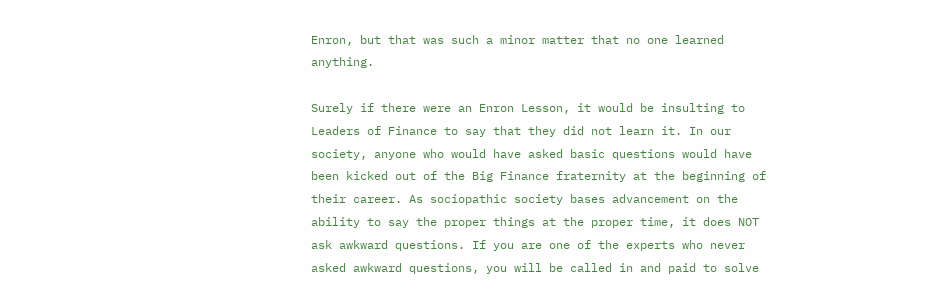Enron, but that was such a minor matter that no one learned anything.

Surely if there were an Enron Lesson, it would be insulting to Leaders of Finance to say that they did not learn it. In our society, anyone who would have asked basic questions would have been kicked out of the Big Finance fraternity at the beginning of their career. As sociopathic society bases advancement on the ability to say the proper things at the proper time, it does NOT ask awkward questions. If you are one of the experts who never asked awkward questions, you will be called in and paid to solve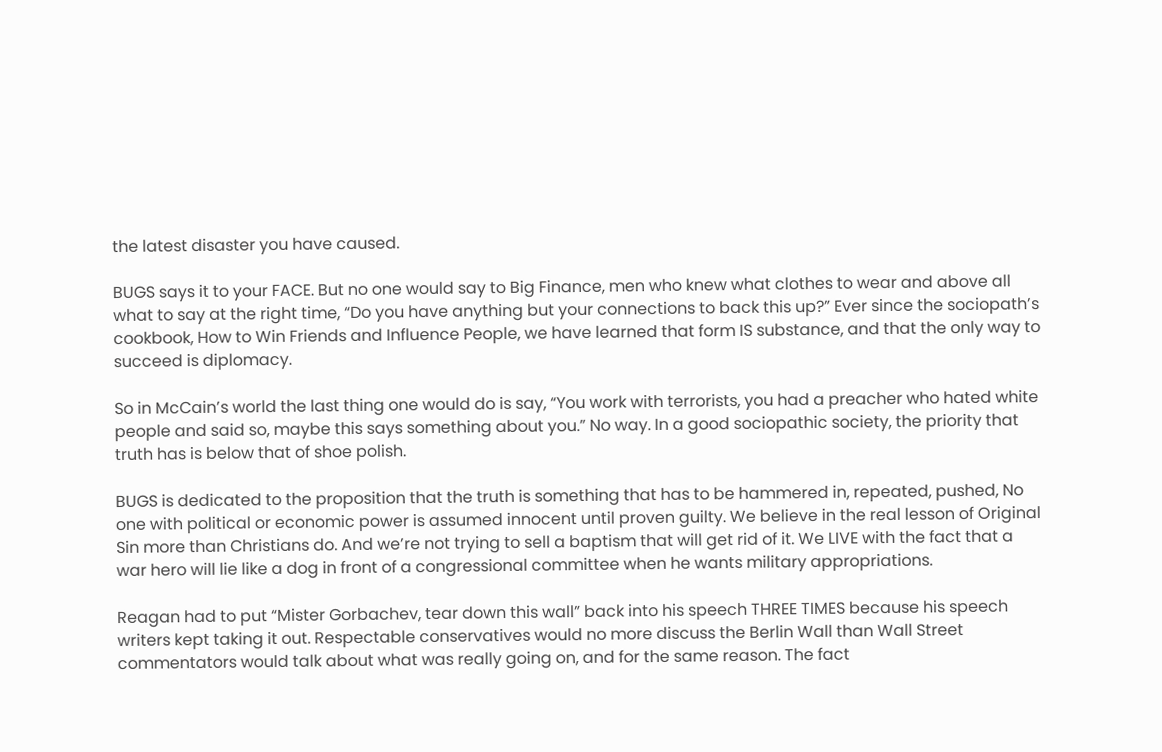the latest disaster you have caused.

BUGS says it to your FACE. But no one would say to Big Finance, men who knew what clothes to wear and above all what to say at the right time, “Do you have anything but your connections to back this up?” Ever since the sociopath’s cookbook, How to Win Friends and Influence People, we have learned that form IS substance, and that the only way to succeed is diplomacy.

So in McCain’s world the last thing one would do is say, “You work with terrorists, you had a preacher who hated white people and said so, maybe this says something about you.” No way. In a good sociopathic society, the priority that truth has is below that of shoe polish.

BUGS is dedicated to the proposition that the truth is something that has to be hammered in, repeated, pushed, No one with political or economic power is assumed innocent until proven guilty. We believe in the real lesson of Original Sin more than Christians do. And we’re not trying to sell a baptism that will get rid of it. We LIVE with the fact that a war hero will lie like a dog in front of a congressional committee when he wants military appropriations.

Reagan had to put “Mister Gorbachev, tear down this wall” back into his speech THREE TIMES because his speech writers kept taking it out. Respectable conservatives would no more discuss the Berlin Wall than Wall Street commentators would talk about what was really going on, and for the same reason. The fact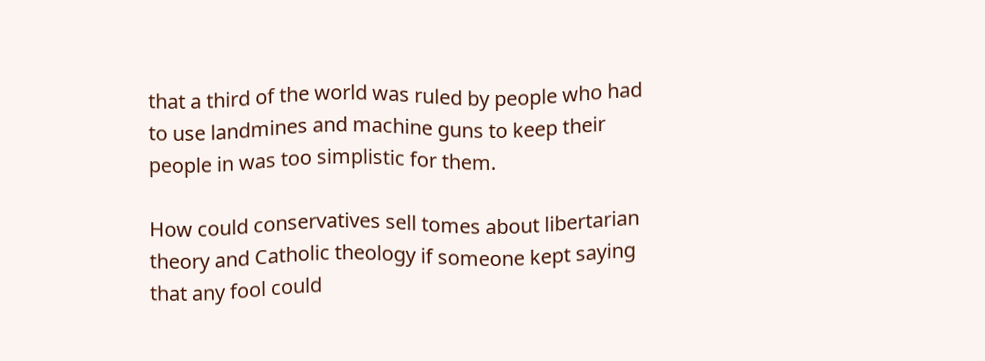that a third of the world was ruled by people who had to use landmines and machine guns to keep their people in was too simplistic for them.

How could conservatives sell tomes about libertarian theory and Catholic theology if someone kept saying that any fool could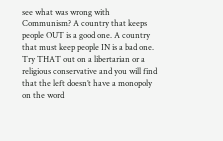see what was wrong with Communism? A country that keeps people OUT is a good one. A country that must keep people IN is a bad one. Try THAT out on a libertarian or a religious conservative and you will find that the left doesn’t have a monopoly on the word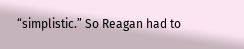“simplistic.” So Reagan had to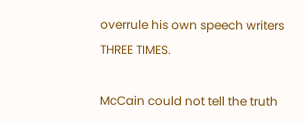overrule his own speech writers THREE TIMES.

McCain could not tell the truth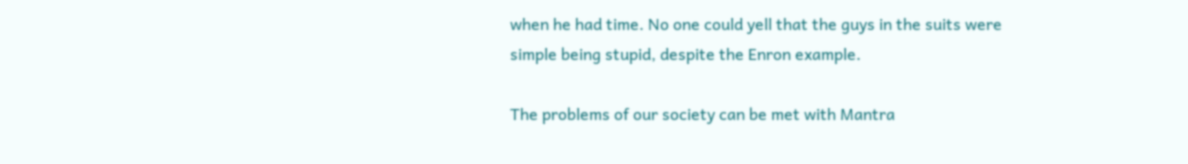when he had time. No one could yell that the guys in the suits were simple being stupid, despite the Enron example.

The problems of our society can be met with Mantra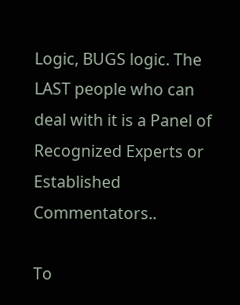Logic, BUGS logic. The LAST people who can deal with it is a Panel of Recognized Experts or Established Commentators..

To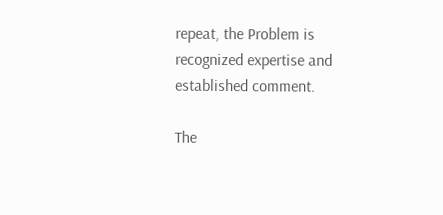repeat, the Problem is recognized expertise and established comment.

The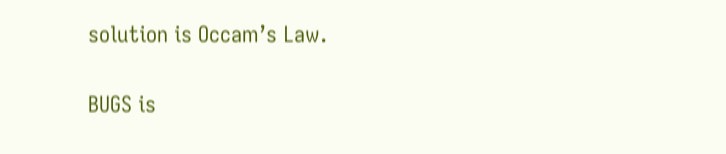solution is Occam’s Law.

BUGS is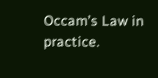Occam’s Law in practice.